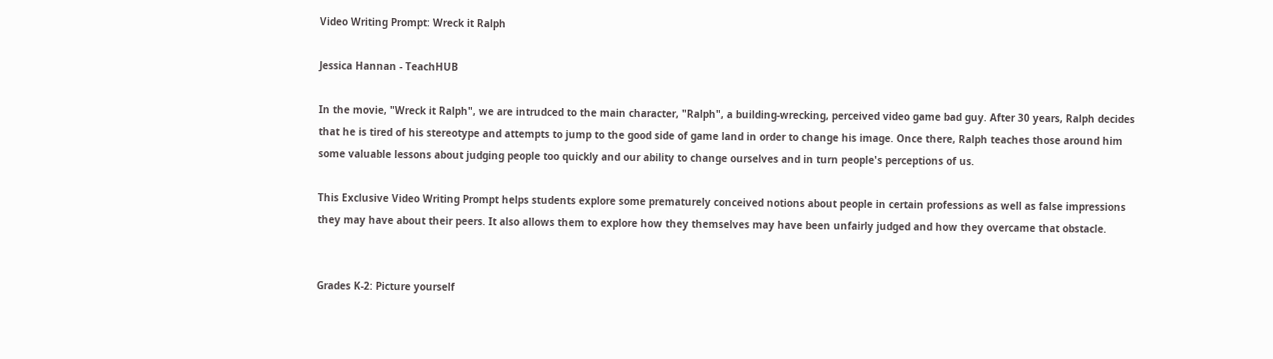Video Writing Prompt: Wreck it Ralph

Jessica Hannan - TeachHUB

In the movie, "Wreck it Ralph", we are intrudced to the main character, "Ralph", a building-wrecking, perceived video game bad guy. After 30 years, Ralph decides that he is tired of his stereotype and attempts to jump to the good side of game land in order to change his image. Once there, Ralph teaches those around him some valuable lessons about judging people too quickly and our ability to change ourselves and in turn people's perceptions of us.

This Exclusive Video Writing Prompt helps students explore some prematurely conceived notions about people in certain professions as well as false impressions they may have about their peers. It also allows them to explore how they themselves may have been unfairly judged and how they overcame that obstacle.


Grades K-2: Picture yourself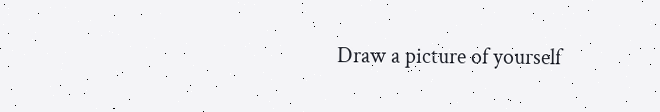Draw a picture of yourself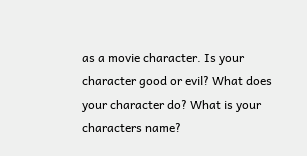as a movie character. Is your character good or evil? What does your character do? What is your characters name?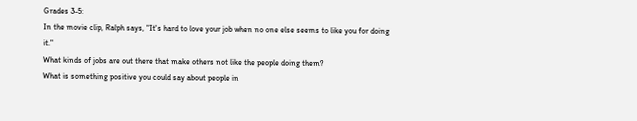Grades 3-5:
In the movie clip, Ralph says, "It's hard to love your job when no one else seems to like you for doing it."
What kinds of jobs are out there that make others not like the people doing them?
What is something positive you could say about people in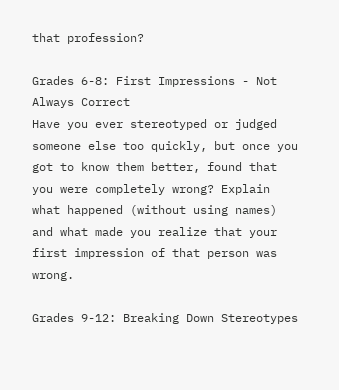that profession?

Grades 6-8: First Impressions - Not Always Correct
Have you ever stereotyped or judged someone else too quickly, but once you got to know them better, found that you were completely wrong? Explain what happened (without using names) and what made you realize that your first impression of that person was wrong.

Grades 9-12: Breaking Down Stereotypes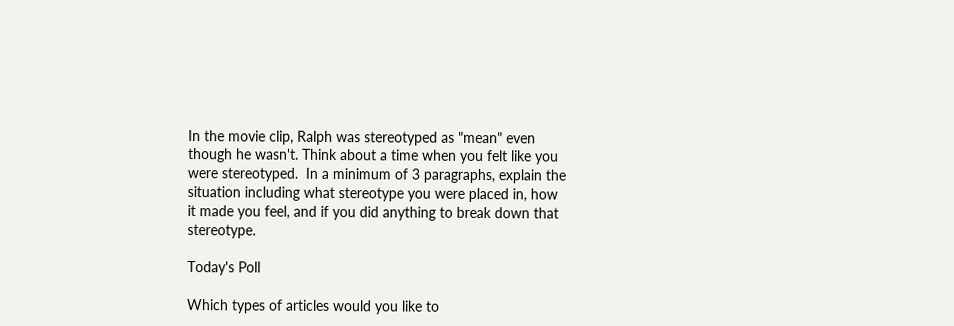In the movie clip, Ralph was stereotyped as "mean" even though he wasn't. Think about a time when you felt like you were stereotyped.  In a minimum of 3 paragraphs, explain the situation including what stereotype you were placed in, how it made you feel, and if you did anything to break down that stereotype.

Today's Poll

Which types of articles would you like to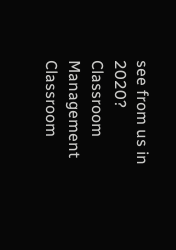see from us in 2020?
Classroom Management
Classroom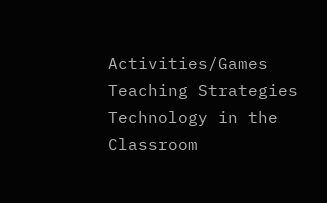Activities/Games
Teaching Strategies
Technology in the Classroom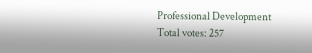Professional Development
Total votes: 257